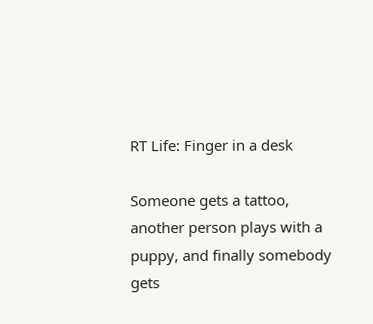RT Life: Finger in a desk

Someone gets a tattoo, another person plays with a puppy, and finally somebody gets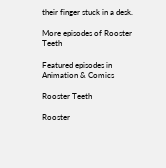their finger stuck in a desk.

More episodes of Rooster Teeth

Featured episodes in Animation & Comics

Rooster Teeth

Rooster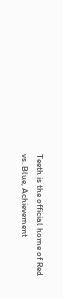Teeth is the official home of Red vs. Blue, Achievement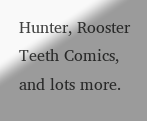Hunter, Rooster Teeth Comics, and lots more.